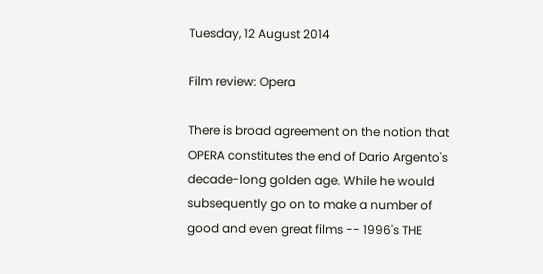Tuesday, 12 August 2014

Film review: Opera

There is broad agreement on the notion that OPERA constitutes the end of Dario Argento's decade-long golden age. While he would subsequently go on to make a number of good and even great films -- 1996's THE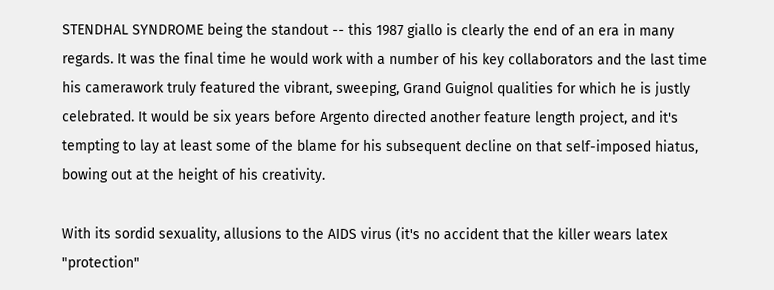STENDHAL SYNDROME being the standout -- this 1987 giallo is clearly the end of an era in many regards. It was the final time he would work with a number of his key collaborators and the last time his camerawork truly featured the vibrant, sweeping, Grand Guignol qualities for which he is justly celebrated. It would be six years before Argento directed another feature length project, and it's tempting to lay at least some of the blame for his subsequent decline on that self-imposed hiatus, bowing out at the height of his creativity.

With its sordid sexuality, allusions to the AIDS virus (it's no accident that the killer wears latex "protection"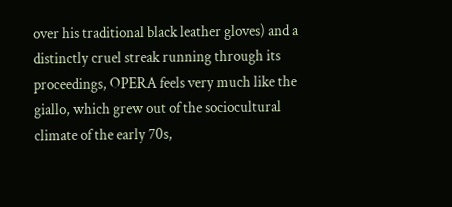over his traditional black leather gloves) and a distinctly cruel streak running through its proceedings, OPERA feels very much like the giallo, which grew out of the sociocultural climate of the early 70s,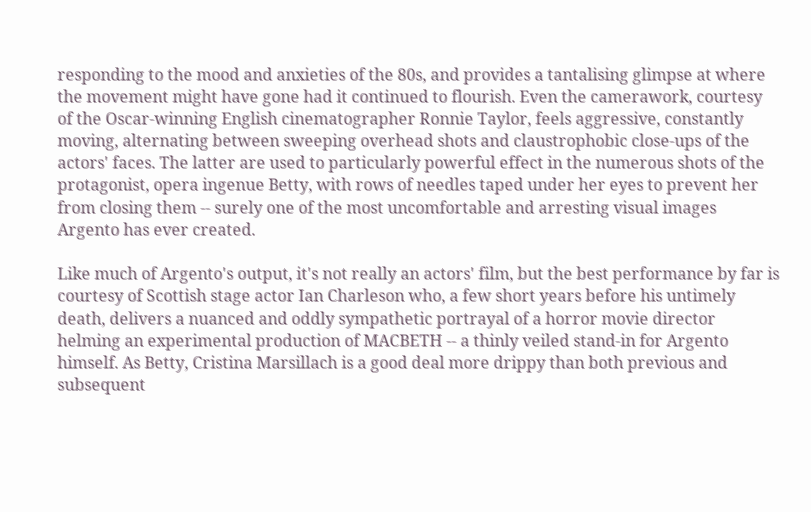responding to the mood and anxieties of the 80s, and provides a tantalising glimpse at where the movement might have gone had it continued to flourish. Even the camerawork, courtesy of the Oscar-winning English cinematographer Ronnie Taylor, feels aggressive, constantly moving, alternating between sweeping overhead shots and claustrophobic close-ups of the actors' faces. The latter are used to particularly powerful effect in the numerous shots of the protagonist, opera ingenue Betty, with rows of needles taped under her eyes to prevent her from closing them -- surely one of the most uncomfortable and arresting visual images Argento has ever created.

Like much of Argento's output, it's not really an actors' film, but the best performance by far is courtesy of Scottish stage actor Ian Charleson who, a few short years before his untimely death, delivers a nuanced and oddly sympathetic portrayal of a horror movie director helming an experimental production of MACBETH -- a thinly veiled stand-in for Argento himself. As Betty, Cristina Marsillach is a good deal more drippy than both previous and subsequent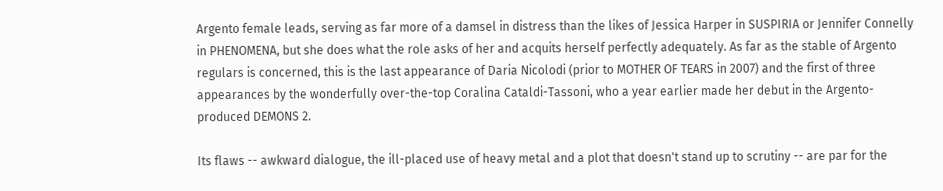Argento female leads, serving as far more of a damsel in distress than the likes of Jessica Harper in SUSPIRIA or Jennifer Connelly in PHENOMENA, but she does what the role asks of her and acquits herself perfectly adequately. As far as the stable of Argento regulars is concerned, this is the last appearance of Daria Nicolodi (prior to MOTHER OF TEARS in 2007) and the first of three appearances by the wonderfully over-the-top Coralina Cataldi-Tassoni, who a year earlier made her debut in the Argento-produced DEMONS 2.

Its flaws -- awkward dialogue, the ill-placed use of heavy metal and a plot that doesn't stand up to scrutiny -- are par for the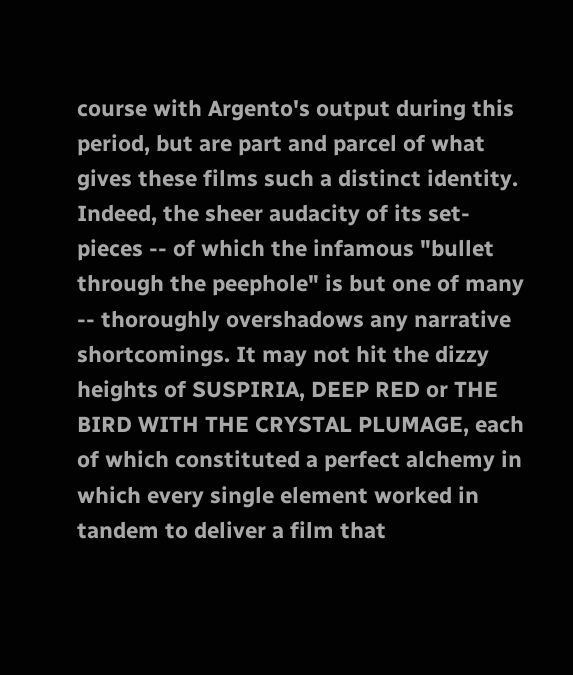course with Argento's output during this period, but are part and parcel of what gives these films such a distinct identity. Indeed, the sheer audacity of its set-pieces -- of which the infamous "bullet through the peephole" is but one of many -- thoroughly overshadows any narrative shortcomings. It may not hit the dizzy heights of SUSPIRIA, DEEP RED or THE BIRD WITH THE CRYSTAL PLUMAGE, each of which constituted a perfect alchemy in which every single element worked in tandem to deliver a film that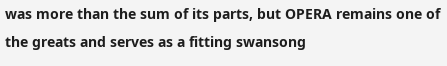was more than the sum of its parts, but OPERA remains one of the greats and serves as a fitting swansong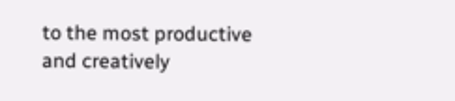to the most productive and creatively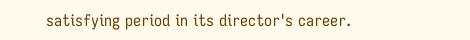satisfying period in its director's career.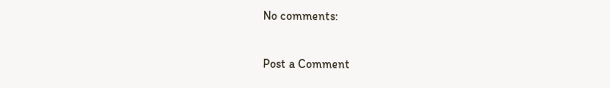No comments:

Post a Comment